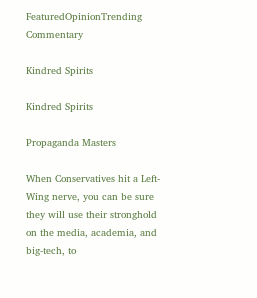FeaturedOpinionTrending Commentary

Kindred Spirits

Kindred Spirits

Propaganda Masters

When Conservatives hit a Left-Wing nerve, you can be sure they will use their stronghold on the media, academia, and big-tech, to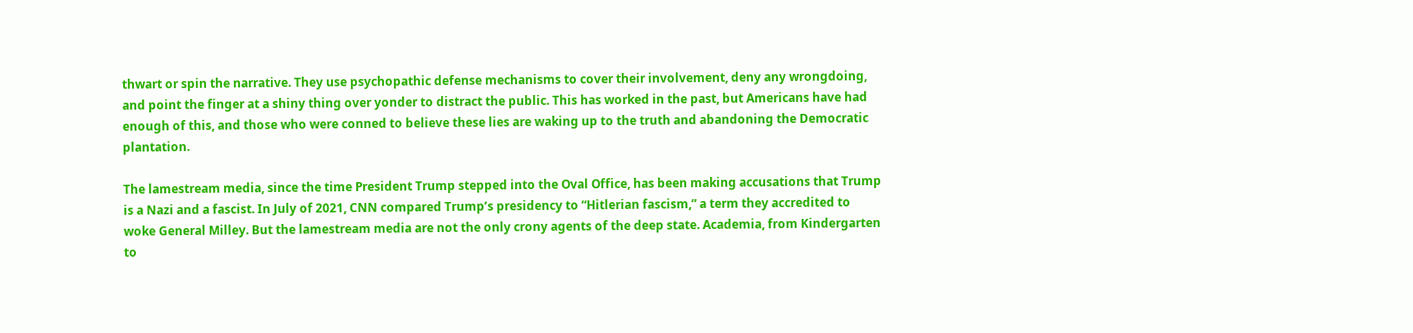thwart or spin the narrative. They use psychopathic defense mechanisms to cover their involvement, deny any wrongdoing, and point the finger at a shiny thing over yonder to distract the public. This has worked in the past, but Americans have had enough of this, and those who were conned to believe these lies are waking up to the truth and abandoning the Democratic plantation.

The lamestream media, since the time President Trump stepped into the Oval Office, has been making accusations that Trump is a Nazi and a fascist. In July of 2021, CNN compared Trump’s presidency to “Hitlerian fascism,” a term they accredited to woke General Milley. But the lamestream media are not the only crony agents of the deep state. Academia, from Kindergarten to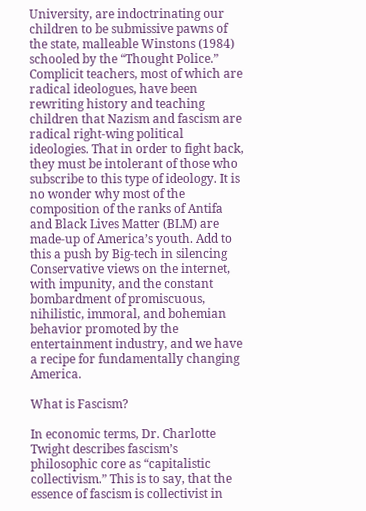University, are indoctrinating our children to be submissive pawns of the state, malleable Winstons (1984) schooled by the “Thought Police.” Complicit teachers, most of which are radical ideologues, have been rewriting history and teaching children that Nazism and fascism are radical right-wing political ideologies. That in order to fight back, they must be intolerant of those who subscribe to this type of ideology. It is no wonder why most of the composition of the ranks of Antifa and Black Lives Matter (BLM) are made-up of America’s youth. Add to this a push by Big-tech in silencing Conservative views on the internet, with impunity, and the constant bombardment of promiscuous, nihilistic, immoral, and bohemian behavior promoted by the entertainment industry, and we have a recipe for fundamentally changing America.

What is Fascism?

In economic terms, Dr. Charlotte Twight describes fascism’s philosophic core as “capitalistic collectivism.” This is to say, that the essence of fascism is collectivist in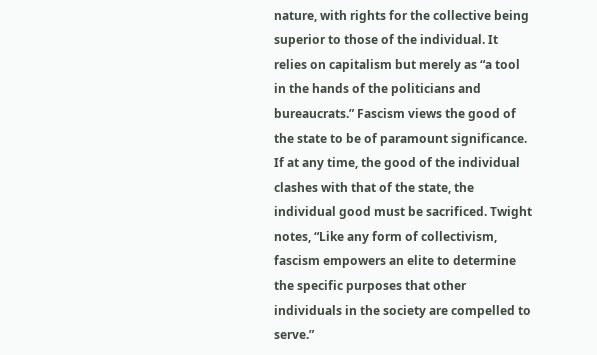nature, with rights for the collective being superior to those of the individual. It relies on capitalism but merely as “a tool in the hands of the politicians and bureaucrats.” Fascism views the good of the state to be of paramount significance. If at any time, the good of the individual clashes with that of the state, the individual good must be sacrificed. Twight notes, “Like any form of collectivism, fascism empowers an elite to determine the specific purposes that other individuals in the society are compelled to serve.”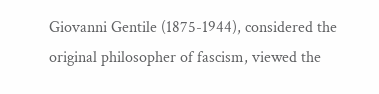Giovanni Gentile (1875-1944), considered the original philosopher of fascism, viewed the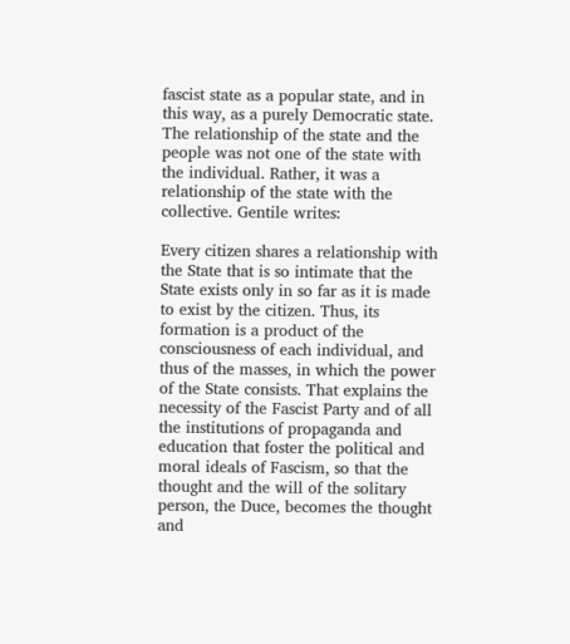fascist state as a popular state, and in this way, as a purely Democratic state. The relationship of the state and the people was not one of the state with the individual. Rather, it was a relationship of the state with the collective. Gentile writes:

Every citizen shares a relationship with the State that is so intimate that the State exists only in so far as it is made to exist by the citizen. Thus, its formation is a product of the consciousness of each individual, and thus of the masses, in which the power of the State consists. That explains the necessity of the Fascist Party and of all the institutions of propaganda and education that foster the political and moral ideals of Fascism, so that the thought and the will of the solitary person, the Duce, becomes the thought and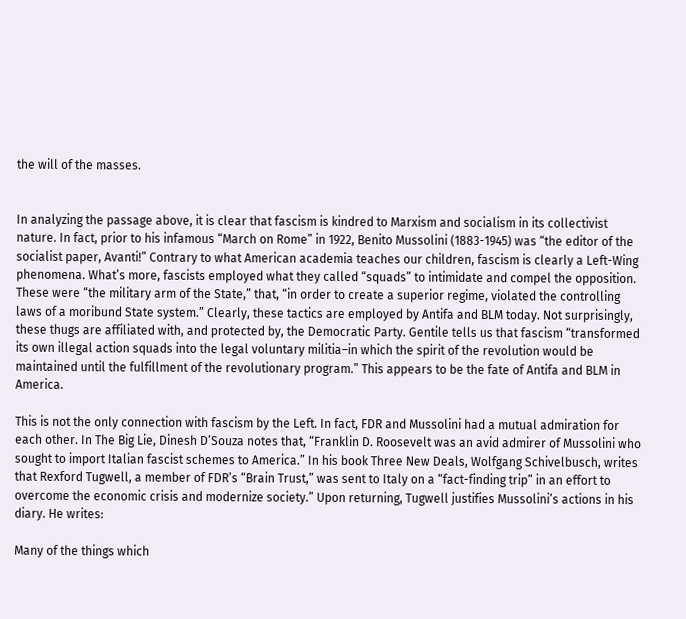the will of the masses.


In analyzing the passage above, it is clear that fascism is kindred to Marxism and socialism in its collectivist nature. In fact, prior to his infamous “March on Rome” in 1922, Benito Mussolini (1883-1945) was “the editor of the socialist paper, Avanti!” Contrary to what American academia teaches our children, fascism is clearly a Left-Wing phenomena. What’s more, fascists employed what they called “squads” to intimidate and compel the opposition. These were “the military arm of the State,” that, “in order to create a superior regime, violated the controlling laws of a moribund State system.” Clearly, these tactics are employed by Antifa and BLM today. Not surprisingly, these thugs are affiliated with, and protected by, the Democratic Party. Gentile tells us that fascism “transformed its own illegal action squads into the legal voluntary militia–in which the spirit of the revolution would be maintained until the fulfillment of the revolutionary program.” This appears to be the fate of Antifa and BLM in America.

This is not the only connection with fascism by the Left. In fact, FDR and Mussolini had a mutual admiration for each other. In The Big Lie, Dinesh D’Souza notes that, “Franklin D. Roosevelt was an avid admirer of Mussolini who sought to import Italian fascist schemes to America.” In his book Three New Deals, Wolfgang Schivelbusch, writes that Rexford Tugwell, a member of FDR’s “Brain Trust,” was sent to Italy on a “fact-finding trip” in an effort to overcome the economic crisis and modernize society.” Upon returning, Tugwell justifies Mussolini’s actions in his diary. He writes:

Many of the things which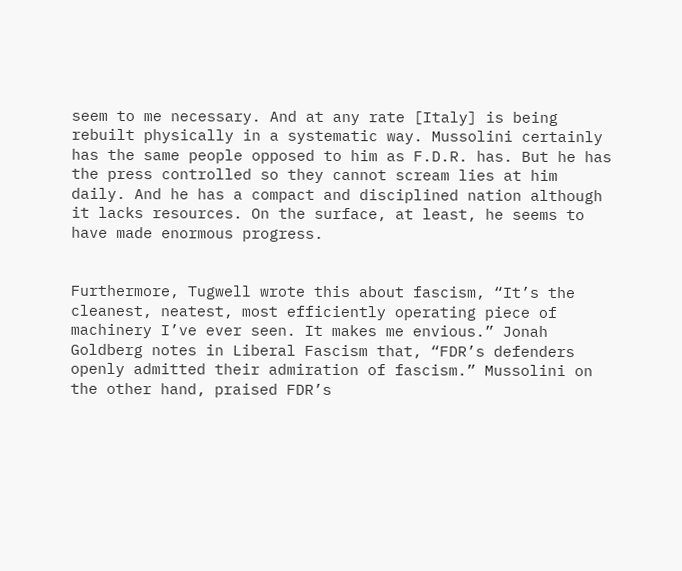seem to me necessary. And at any rate [Italy] is being rebuilt physically in a systematic way. Mussolini certainly has the same people opposed to him as F.D.R. has. But he has the press controlled so they cannot scream lies at him daily. And he has a compact and disciplined nation although it lacks resources. On the surface, at least, he seems to have made enormous progress.


Furthermore, Tugwell wrote this about fascism, “It’s the cleanest, neatest, most efficiently operating piece of machinery I’ve ever seen. It makes me envious.” Jonah Goldberg notes in Liberal Fascism that, “FDR’s defenders openly admitted their admiration of fascism.” Mussolini on the other hand, praised FDR’s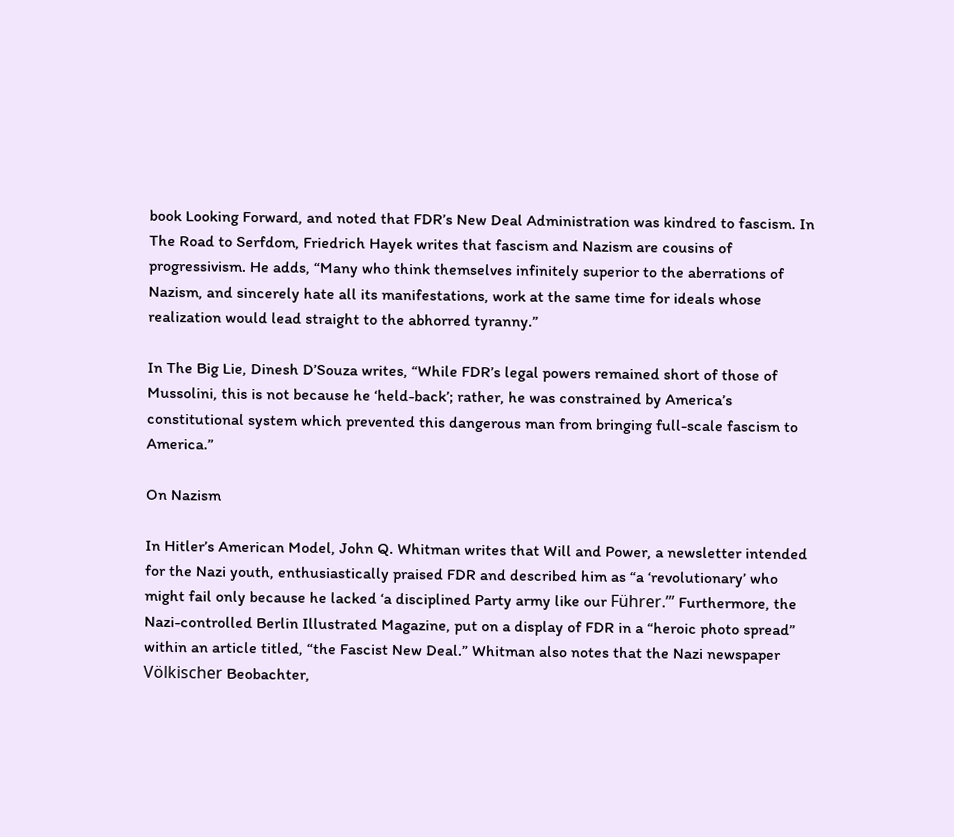book Looking Forward, and noted that FDR’s New Deal Administration was kindred to fascism. In The Road to Serfdom, Friedrich Hayek writes that fascism and Nazism are cousins of progressivism. He adds, “Many who think themselves infinitely superior to the aberrations of Nazism, and sincerely hate all its manifestations, work at the same time for ideals whose realization would lead straight to the abhorred tyranny.”

In The Big Lie, Dinesh D’Souza writes, “While FDR’s legal powers remained short of those of Mussolini, this is not because he ‘held-back’; rather, he was constrained by America’s constitutional system which prevented this dangerous man from bringing full-scale fascism to America.”

On Nazism

In Hitler’s American Model, John Q. Whitman writes that Will and Power, a newsletter intended for the Nazi youth, enthusiastically praised FDR and described him as “a ‘revolutionary’ who might fail only because he lacked ‘a disciplined Party army like our Führer.’” Furthermore, the Nazi-controlled Berlin Illustrated Magazine, put on a display of FDR in a “heroic photo spread” within an article titled, “the Fascist New Deal.” Whitman also notes that the Nazi newspaper Völkischer Beobachter,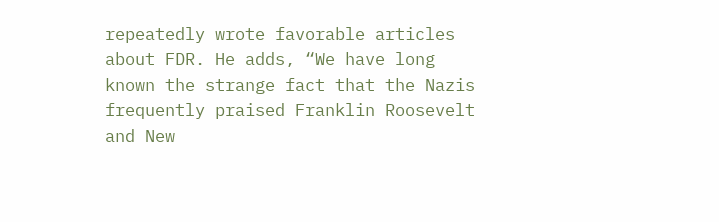repeatedly wrote favorable articles about FDR. He adds, “We have long known the strange fact that the Nazis frequently praised Franklin Roosevelt and New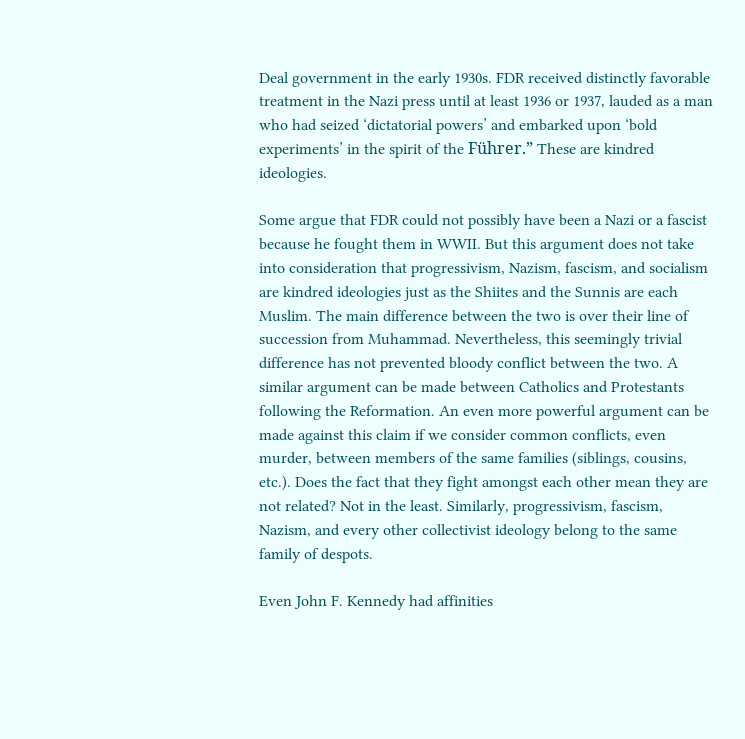Deal government in the early 1930s. FDR received distinctly favorable treatment in the Nazi press until at least 1936 or 1937, lauded as a man who had seized ‘dictatorial powers’ and embarked upon ‘bold experiments’ in the spirit of the Führer.” These are kindred ideologies.

Some argue that FDR could not possibly have been a Nazi or a fascist because he fought them in WWII. But this argument does not take into consideration that progressivism, Nazism, fascism, and socialism are kindred ideologies just as the Shiites and the Sunnis are each Muslim. The main difference between the two is over their line of succession from Muhammad. Nevertheless, this seemingly trivial difference has not prevented bloody conflict between the two. A similar argument can be made between Catholics and Protestants following the Reformation. An even more powerful argument can be made against this claim if we consider common conflicts, even murder, between members of the same families (siblings, cousins, etc.). Does the fact that they fight amongst each other mean they are not related? Not in the least. Similarly, progressivism, fascism, Nazism, and every other collectivist ideology belong to the same family of despots.

Even John F. Kennedy had affinities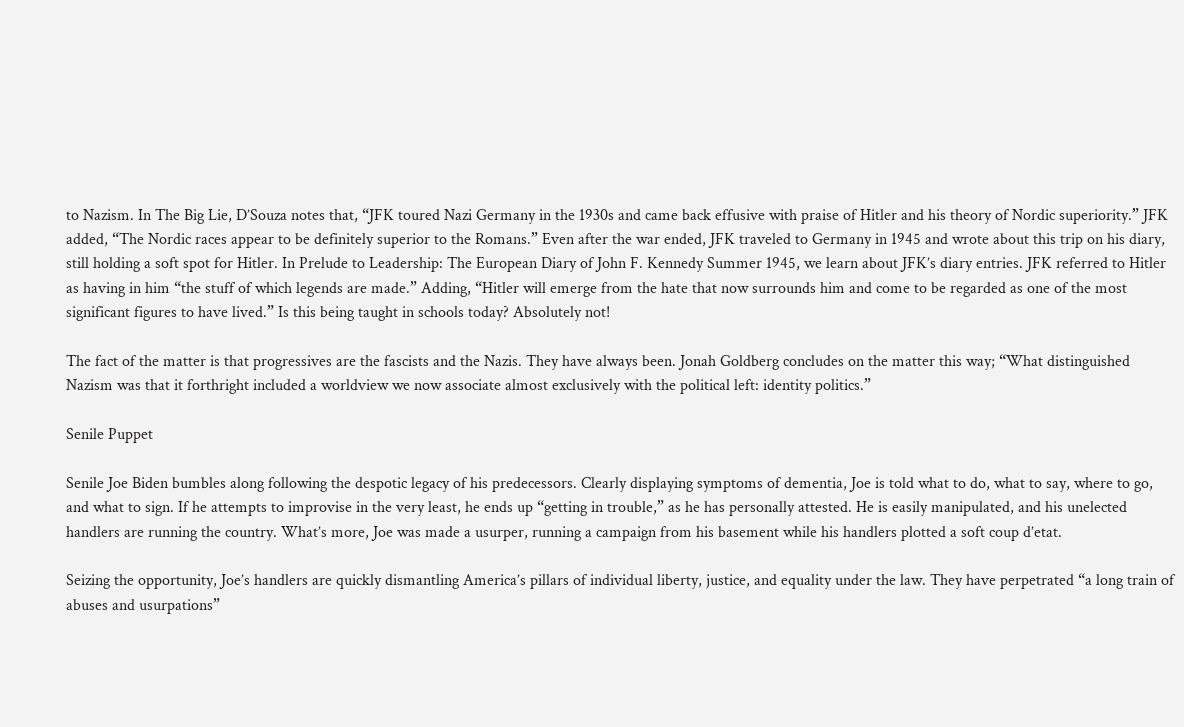to Nazism. In The Big Lie, D’Souza notes that, “JFK toured Nazi Germany in the 1930s and came back effusive with praise of Hitler and his theory of Nordic superiority.” JFK added, “The Nordic races appear to be definitely superior to the Romans.” Even after the war ended, JFK traveled to Germany in 1945 and wrote about this trip on his diary, still holding a soft spot for Hitler. In Prelude to Leadership: The European Diary of John F. Kennedy Summer 1945, we learn about JFK’s diary entries. JFK referred to Hitler as having in him “the stuff of which legends are made.” Adding, “Hitler will emerge from the hate that now surrounds him and come to be regarded as one of the most significant figures to have lived.” Is this being taught in schools today? Absolutely not!

The fact of the matter is that progressives are the fascists and the Nazis. They have always been. Jonah Goldberg concludes on the matter this way; “What distinguished Nazism was that it forthright included a worldview we now associate almost exclusively with the political left: identity politics.”

Senile Puppet

Senile Joe Biden bumbles along following the despotic legacy of his predecessors. Clearly displaying symptoms of dementia, Joe is told what to do, what to say, where to go, and what to sign. If he attempts to improvise in the very least, he ends up “getting in trouble,” as he has personally attested. He is easily manipulated, and his unelected handlers are running the country. What’s more, Joe was made a usurper, running a campaign from his basement while his handlers plotted a soft coup d’etat.

Seizing the opportunity, Joe’s handlers are quickly dismantling America’s pillars of individual liberty, justice, and equality under the law. They have perpetrated “a long train of abuses and usurpations”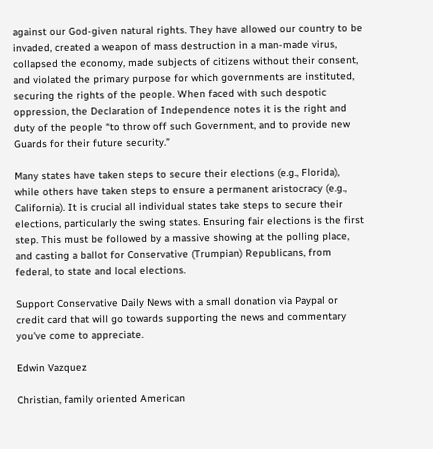against our God-given natural rights. They have allowed our country to be invaded, created a weapon of mass destruction in a man-made virus, collapsed the economy, made subjects of citizens without their consent, and violated the primary purpose for which governments are instituted, securing the rights of the people. When faced with such despotic oppression, the Declaration of Independence notes it is the right and duty of the people “to throw off such Government, and to provide new Guards for their future security.”

Many states have taken steps to secure their elections (e.g., Florida), while others have taken steps to ensure a permanent aristocracy (e.g., California). It is crucial all individual states take steps to secure their elections, particularly the swing states. Ensuring fair elections is the first step. This must be followed by a massive showing at the polling place, and casting a ballot for Conservative (Trumpian) Republicans, from federal, to state and local elections.

Support Conservative Daily News with a small donation via Paypal or credit card that will go towards supporting the news and commentary you've come to appreciate.

Edwin Vazquez

Christian, family oriented American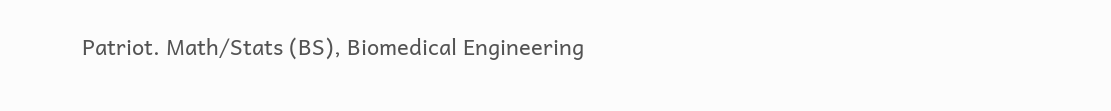Patriot. Math/Stats (BS), Biomedical Engineering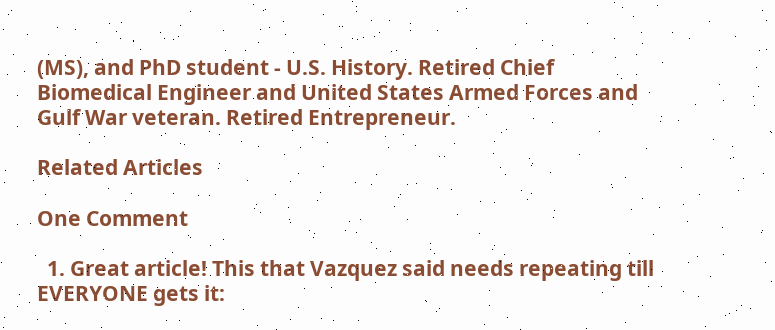(MS), and PhD student - U.S. History. Retired Chief Biomedical Engineer and United States Armed Forces and Gulf War veteran. Retired Entrepreneur.

Related Articles

One Comment

  1. Great article! This that Vazquez said needs repeating till EVERYONE gets it: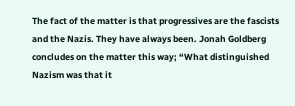The fact of the matter is that progressives are the fascists and the Nazis. They have always been. Jonah Goldberg concludes on the matter this way; “What distinguished Nazism was that it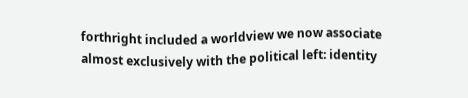forthright included a worldview we now associate almost exclusively with the political left: identity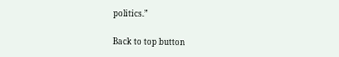politics.”

Back to top button